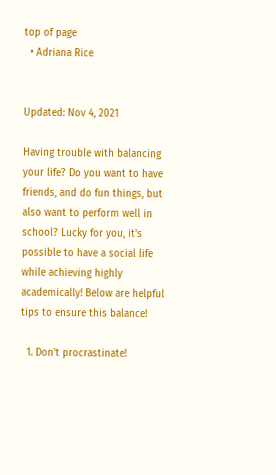top of page
  • Adriana Rice


Updated: Nov 4, 2021

Having trouble with balancing your life? Do you want to have friends, and do fun things, but also want to perform well in school? Lucky for you, it's possible to have a social life while achieving highly academically! Below are helpful tips to ensure this balance!

  1. Don't procrastinate!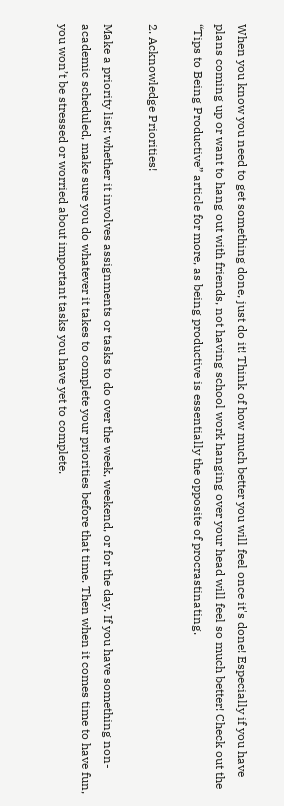When you know you need to get something done, just do it! Think of how much better you will feel once it's done! Especially if you have plans coming up or want to hang out with friends, not having school work hanging over your head will feel so much better! Check out the “Tips to Being Productive” article for more, as being productive is essentially the opposite of procrastinating.

2. Acknowledge Priorities!

Make a priority list; whether it involves assignments or tasks to do over the week, weekend, or for the day. If you have something non-academic scheduled, make sure you do whatever it takes to complete your priorities before that time. Then when it comes time to have fun, you won’t be stressed or worried about important tasks you have yet to complete.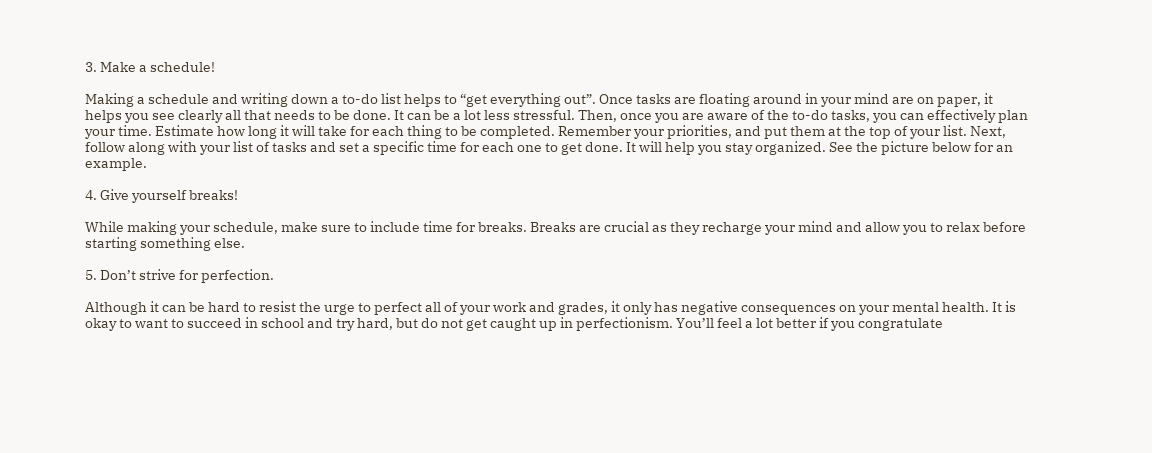3. Make a schedule!

Making a schedule and writing down a to-do list helps to “get everything out”. Once tasks are floating around in your mind are on paper, it helps you see clearly all that needs to be done. It can be a lot less stressful. Then, once you are aware of the to-do tasks, you can effectively plan your time. Estimate how long it will take for each thing to be completed. Remember your priorities, and put them at the top of your list. Next, follow along with your list of tasks and set a specific time for each one to get done. It will help you stay organized. See the picture below for an example.

4. Give yourself breaks!

While making your schedule, make sure to include time for breaks. Breaks are crucial as they recharge your mind and allow you to relax before starting something else.

5. Don’t strive for perfection.

Although it can be hard to resist the urge to perfect all of your work and grades, it only has negative consequences on your mental health. It is okay to want to succeed in school and try hard, but do not get caught up in perfectionism. You’ll feel a lot better if you congratulate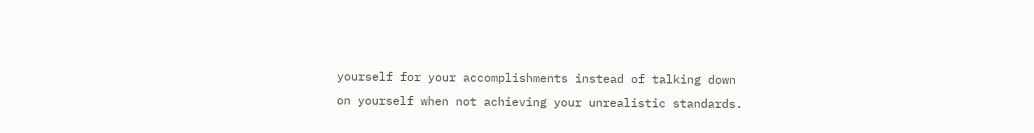yourself for your accomplishments instead of talking down on yourself when not achieving your unrealistic standards.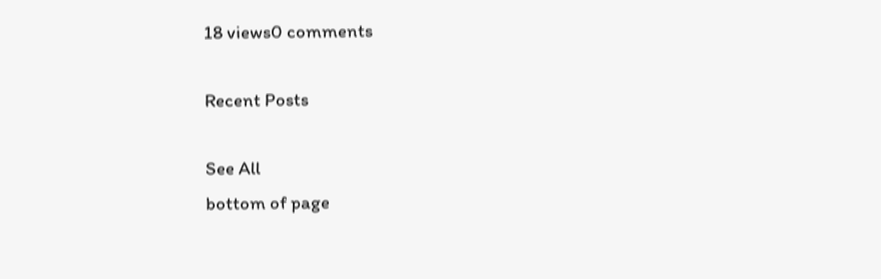18 views0 comments

Recent Posts

See All
bottom of page